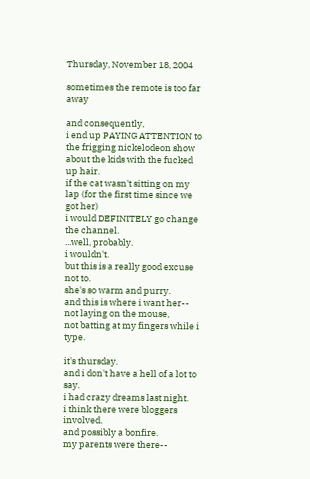Thursday, November 18, 2004

sometimes the remote is too far away

and consequently,
i end up PAYING ATTENTION to the frigging nickelodeon show about the kids with the fucked up hair.
if the cat wasn't sitting on my lap (for the first time since we got her)
i would DEFINITELY go change the channel.
...well, probably.
i wouldn't.
but this is a really good excuse not to.
she's so warm and purry.
and this is where i want her--
not laying on the mouse,
not batting at my fingers while i type.

it's thursday.
and i don't have a hell of a lot to say.
i had crazy dreams last night.
i think there were bloggers involved.
and possibly a bonfire.
my parents were there--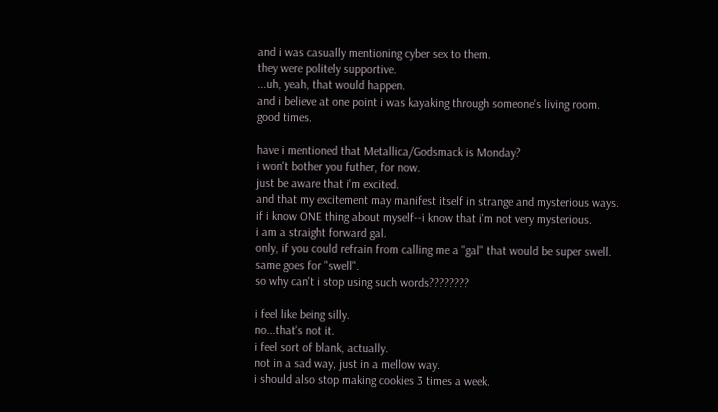and i was casually mentioning cyber sex to them.
they were politely supportive.
...uh, yeah, that would happen.
and i believe at one point i was kayaking through someone's living room.
good times.

have i mentioned that Metallica/Godsmack is Monday?
i won't bother you futher, for now.
just be aware that i'm excited.
and that my excitement may manifest itself in strange and mysterious ways.
if i know ONE thing about myself--i know that i'm not very mysterious.
i am a straight forward gal.
only, if you could refrain from calling me a "gal" that would be super swell.
same goes for "swell".
so why can't i stop using such words????????

i feel like being silly.
no...that's not it.
i feel sort of blank, actually.
not in a sad way, just in a mellow way.
i should also stop making cookies 3 times a week.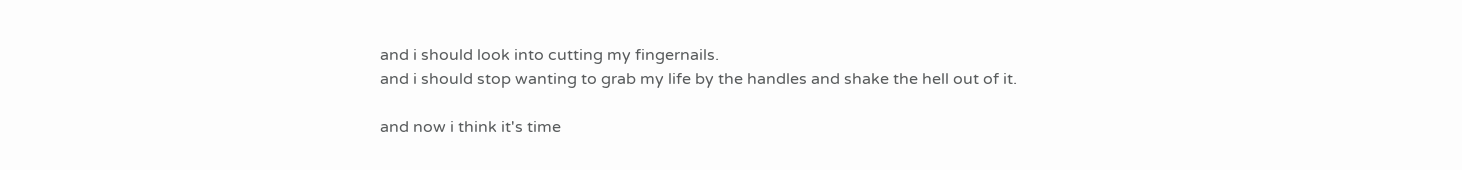and i should look into cutting my fingernails.
and i should stop wanting to grab my life by the handles and shake the hell out of it.

and now i think it's time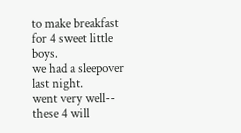to make breakfast for 4 sweet little boys.
we had a sleepover last night.
went very well--
these 4 will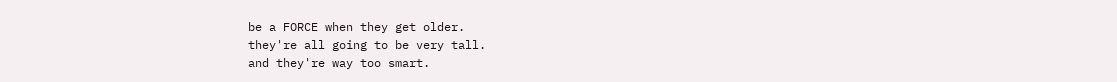be a FORCE when they get older.
they're all going to be very tall.
and they're way too smart.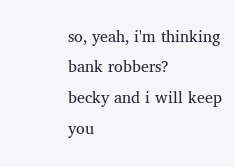so, yeah, i'm thinking bank robbers?
becky and i will keep you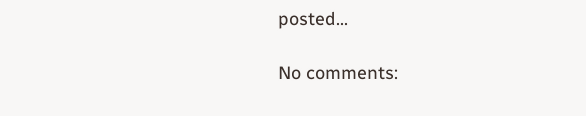posted...

No comments: